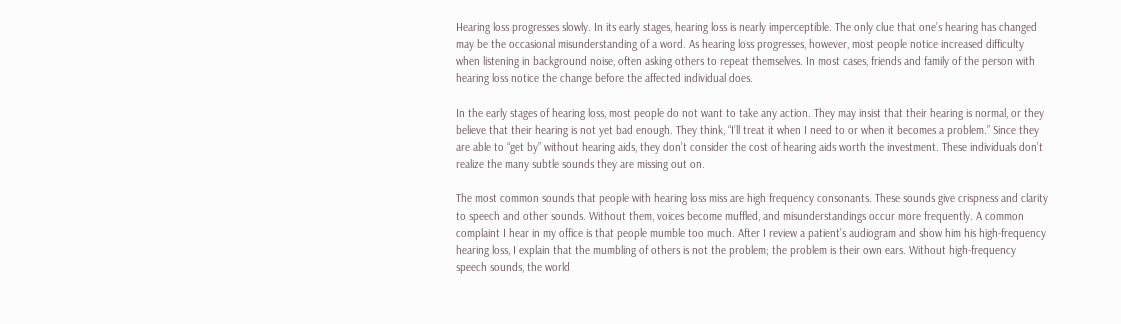Hearing loss progresses slowly. In its early stages, hearing loss is nearly imperceptible. The only clue that one’s hearing has changed may be the occasional misunderstanding of a word. As hearing loss progresses, however, most people notice increased difficulty when listening in background noise, often asking others to repeat themselves. In most cases, friends and family of the person with hearing loss notice the change before the affected individual does.

In the early stages of hearing loss, most people do not want to take any action. They may insist that their hearing is normal, or they believe that their hearing is not yet bad enough. They think, “I’ll treat it when I need to or when it becomes a problem.” Since they are able to “get by” without hearing aids, they don’t consider the cost of hearing aids worth the investment. These individuals don’t realize the many subtle sounds they are missing out on.

The most common sounds that people with hearing loss miss are high frequency consonants. These sounds give crispness and clarity to speech and other sounds. Without them, voices become muffled, and misunderstandings occur more frequently. A common complaint I hear in my office is that people mumble too much. After I review a patient’s audiogram and show him his high-frequency hearing loss, I explain that the mumbling of others is not the problem; the problem is their own ears. Without high-frequency speech sounds, the world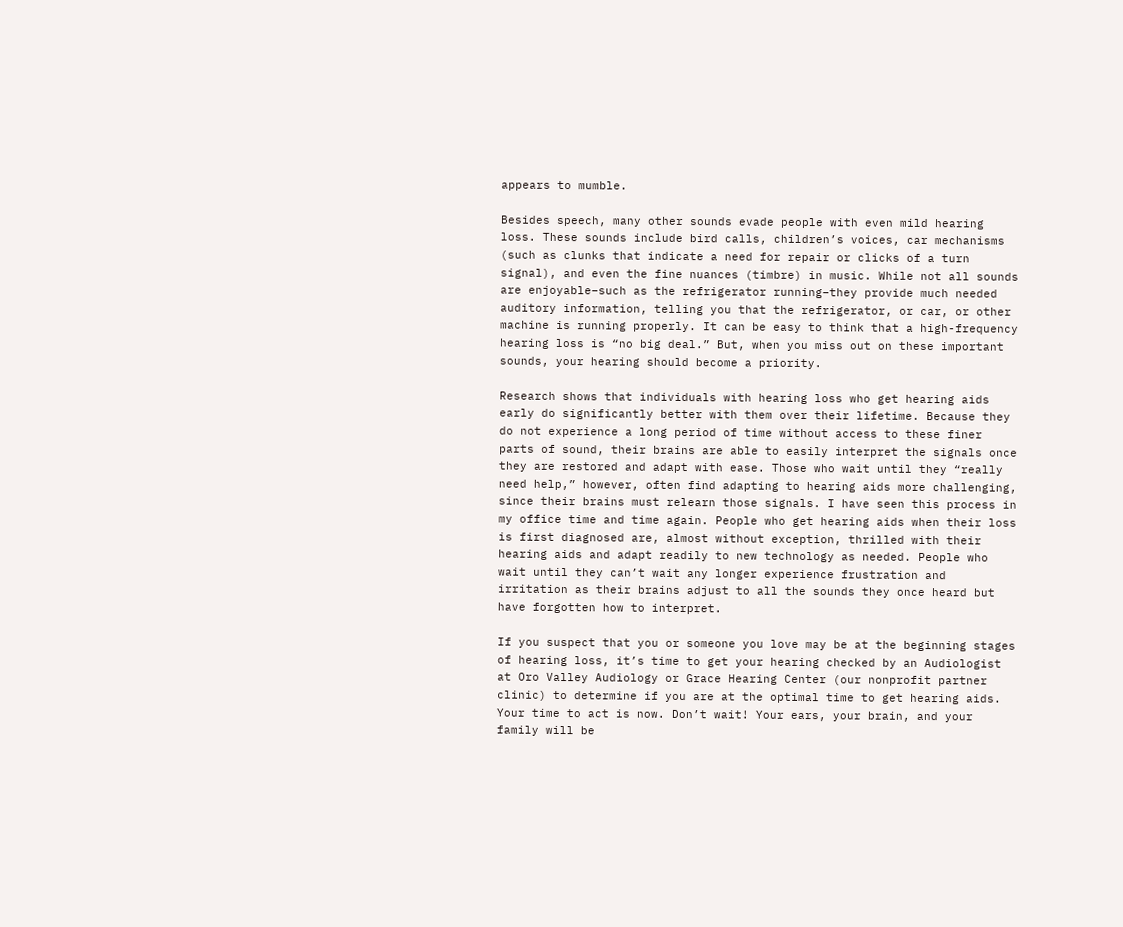appears to mumble.

Besides speech, many other sounds evade people with even mild hearing loss. These sounds include bird calls, children’s voices, car mechanisms (such as clunks that indicate a need for repair or clicks of a turn signal), and even the fine nuances (timbre) in music. While not all sounds are enjoyable–such as the refrigerator running–they provide much needed auditory information, telling you that the refrigerator, or car, or other machine is running properly. It can be easy to think that a high-frequency hearing loss is “no big deal.” But, when you miss out on these important sounds, your hearing should become a priority.

Research shows that individuals with hearing loss who get hearing aids early do significantly better with them over their lifetime. Because they do not experience a long period of time without access to these finer parts of sound, their brains are able to easily interpret the signals once they are restored and adapt with ease. Those who wait until they “really need help,” however, often find adapting to hearing aids more challenging, since their brains must relearn those signals. I have seen this process in my office time and time again. People who get hearing aids when their loss is first diagnosed are, almost without exception, thrilled with their hearing aids and adapt readily to new technology as needed. People who wait until they can’t wait any longer experience frustration and irritation as their brains adjust to all the sounds they once heard but have forgotten how to interpret.

If you suspect that you or someone you love may be at the beginning stages of hearing loss, it’s time to get your hearing checked by an Audiologist at Oro Valley Audiology or Grace Hearing Center (our nonprofit partner clinic) to determine if you are at the optimal time to get hearing aids. Your time to act is now. Don’t wait! Your ears, your brain, and your family will be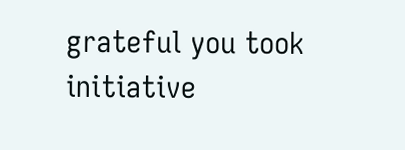grateful you took initiative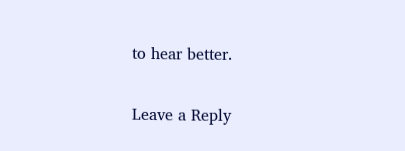to hear better.

Leave a Reply